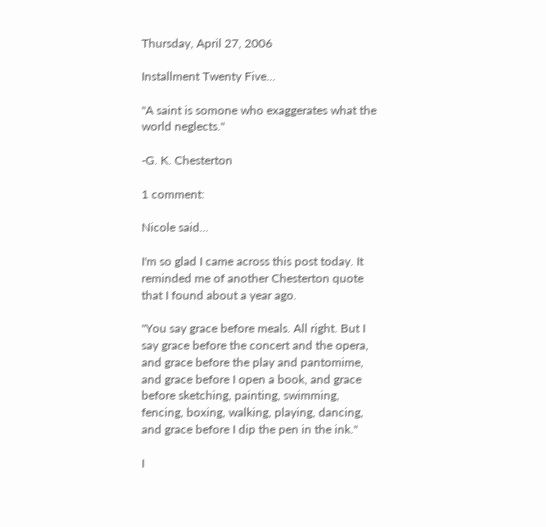Thursday, April 27, 2006

Installment Twenty Five...

"A saint is somone who exaggerates what the world neglects."

-G. K. Chesterton

1 comment:

Nicole said...

I'm so glad I came across this post today. It reminded me of another Chesterton quote that I found about a year ago.

"You say grace before meals. All right. But I say grace before the concert and the opera, and grace before the play and pantomime, and grace before I open a book, and grace before sketching, painting, swimming, fencing, boxing, walking, playing, dancing, and grace before I dip the pen in the ink."

I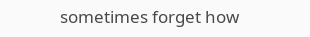sometimes forget how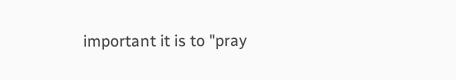important it is to "pray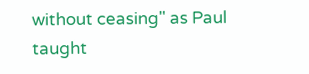without ceasing" as Paul taught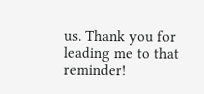us. Thank you for leading me to that reminder!